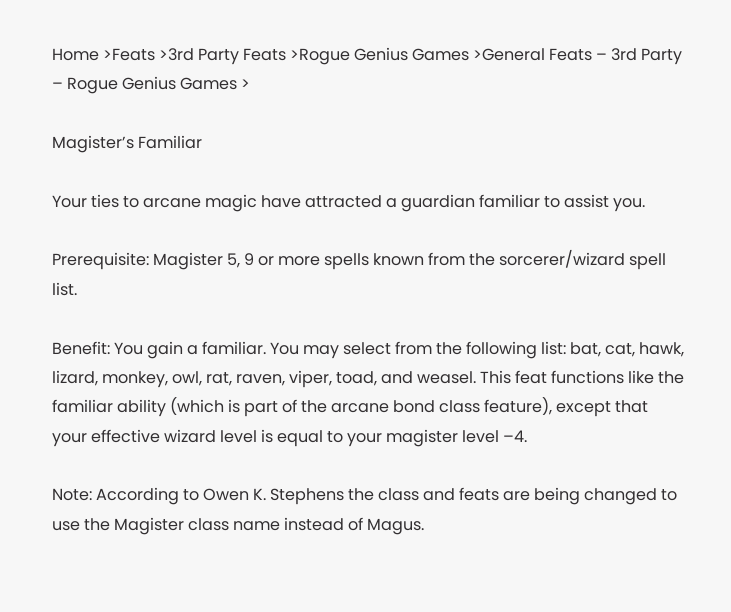Home >Feats >3rd Party Feats >Rogue Genius Games >General Feats – 3rd Party – Rogue Genius Games >

Magister’s Familiar

Your ties to arcane magic have attracted a guardian familiar to assist you.

Prerequisite: Magister 5, 9 or more spells known from the sorcerer/wizard spell list.

Benefit: You gain a familiar. You may select from the following list: bat, cat, hawk, lizard, monkey, owl, rat, raven, viper, toad, and weasel. This feat functions like the familiar ability (which is part of the arcane bond class feature), except that your effective wizard level is equal to your magister level –4.

Note: According to Owen K. Stephens the class and feats are being changed to use the Magister class name instead of Magus.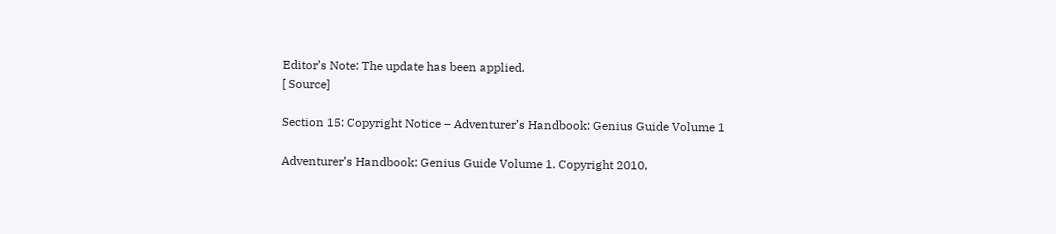Editor’s Note: The update has been applied.
[ Source]

Section 15: Copyright Notice – Adventurer’s Handbook: Genius Guide Volume 1

Adventurer’s Handbook: Genius Guide Volume 1. Copyright 2010,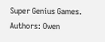Super Genius Games. Authors: Owen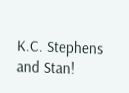K.C. Stephens and Stan!